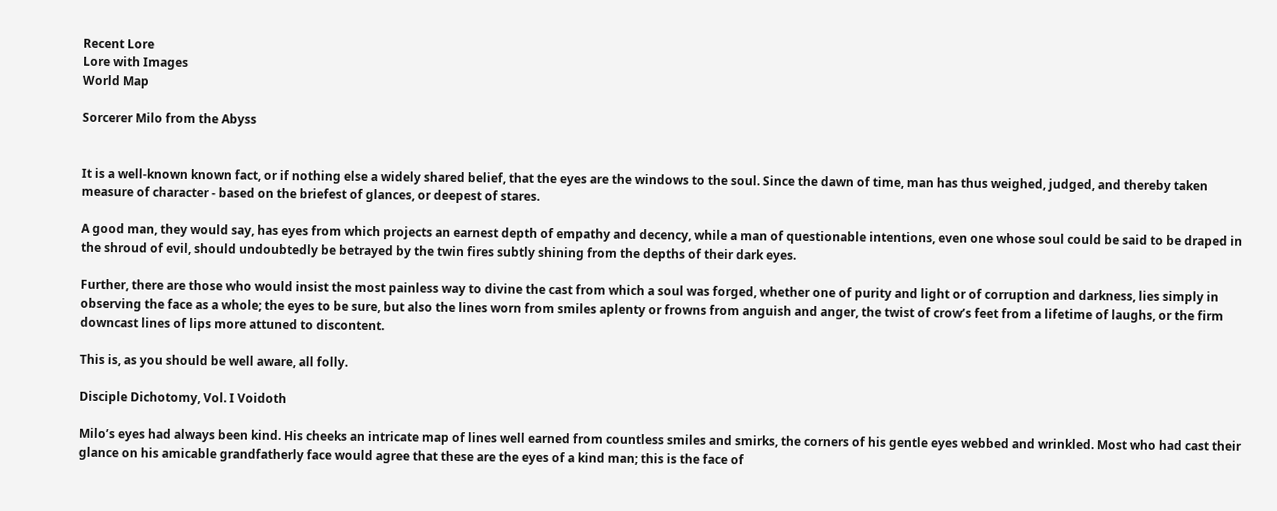Recent Lore
Lore with Images
World Map

Sorcerer Milo from the Abyss


It is a well-known known fact, or if nothing else a widely shared belief, that the eyes are the windows to the soul. Since the dawn of time, man has thus weighed, judged, and thereby taken measure of character - based on the briefest of glances, or deepest of stares.

A good man, they would say, has eyes from which projects an earnest depth of empathy and decency, while a man of questionable intentions, even one whose soul could be said to be draped in the shroud of evil, should undoubtedly be betrayed by the twin fires subtly shining from the depths of their dark eyes.

Further, there are those who would insist the most painless way to divine the cast from which a soul was forged, whether one of purity and light or of corruption and darkness, lies simply in observing the face as a whole; the eyes to be sure, but also the lines worn from smiles aplenty or frowns from anguish and anger, the twist of crow’s feet from a lifetime of laughs, or the firm downcast lines of lips more attuned to discontent.

This is, as you should be well aware, all folly.

Disciple Dichotomy, Vol. I Voidoth

Milo’s eyes had always been kind. His cheeks an intricate map of lines well earned from countless smiles and smirks, the corners of his gentle eyes webbed and wrinkled. Most who had cast their glance on his amicable grandfatherly face would agree that these are the eyes of a kind man; this is the face of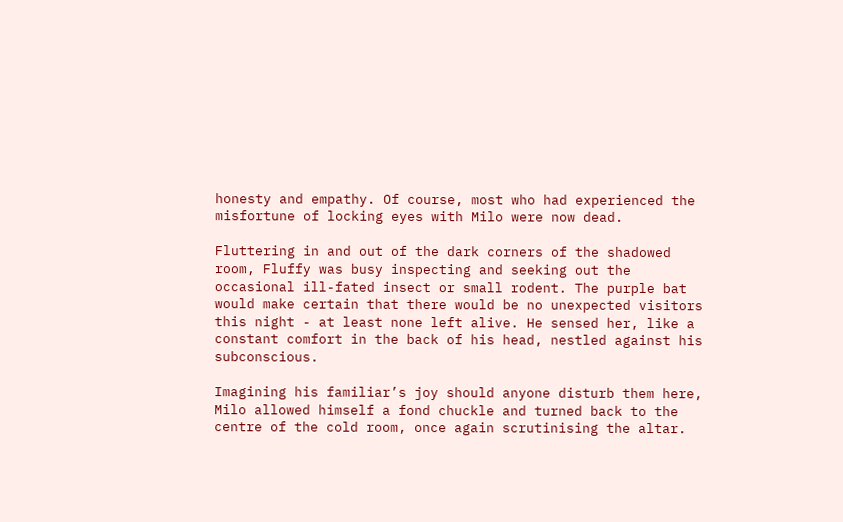honesty and empathy. Of course, most who had experienced the misfortune of locking eyes with Milo were now dead.

Fluttering in and out of the dark corners of the shadowed room, Fluffy was busy inspecting and seeking out the occasional ill-fated insect or small rodent. The purple bat would make certain that there would be no unexpected visitors this night - at least none left alive. He sensed her, like a constant comfort in the back of his head, nestled against his subconscious.

Imagining his familiar’s joy should anyone disturb them here, Milo allowed himself a fond chuckle and turned back to the centre of the cold room, once again scrutinising the altar.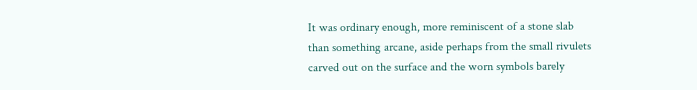It was ordinary enough, more reminiscent of a stone slab than something arcane, aside perhaps from the small rivulets carved out on the surface and the worn symbols barely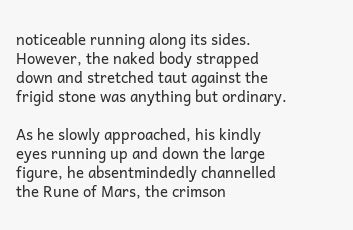noticeable running along its sides. However, the naked body strapped down and stretched taut against the frigid stone was anything but ordinary.

As he slowly approached, his kindly eyes running up and down the large figure, he absentmindedly channelled the Rune of Mars, the crimson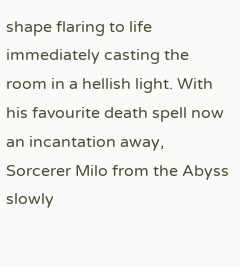shape flaring to life immediately casting the room in a hellish light. With his favourite death spell now an incantation away, Sorcerer Milo from the Abyss slowly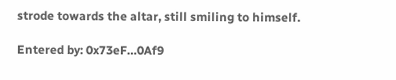strode towards the altar, still smiling to himself.

Entered by: 0x73eF…0Af9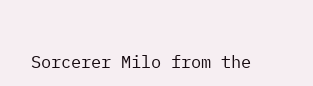Sorcerer Milo from the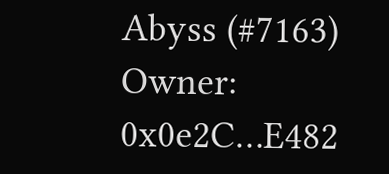Abyss (#7163)
Owner: 0x0e2C…E482